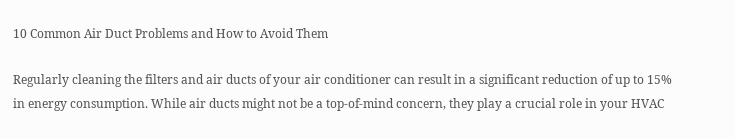10 Common Air Duct Problems and How to Avoid Them

Regularly cleaning the filters and air ducts of your air conditioner can result in a significant reduction of up to 15% in energy consumption. While air ducts might not be a top-of-mind concern, they play a crucial role in your HVAC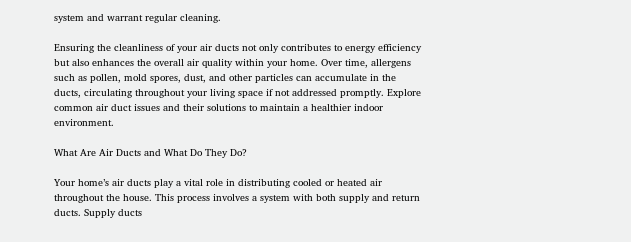system and warrant regular cleaning.

Ensuring the cleanliness of your air ducts not only contributes to energy efficiency but also enhances the overall air quality within your home. Over time, allergens such as pollen, mold spores, dust, and other particles can accumulate in the ducts, circulating throughout your living space if not addressed promptly. Explore common air duct issues and their solutions to maintain a healthier indoor environment.

What Are Air Ducts and What Do They Do?

Your home’s air ducts play a vital role in distributing cooled or heated air throughout the house. This process involves a system with both supply and return ducts. Supply ducts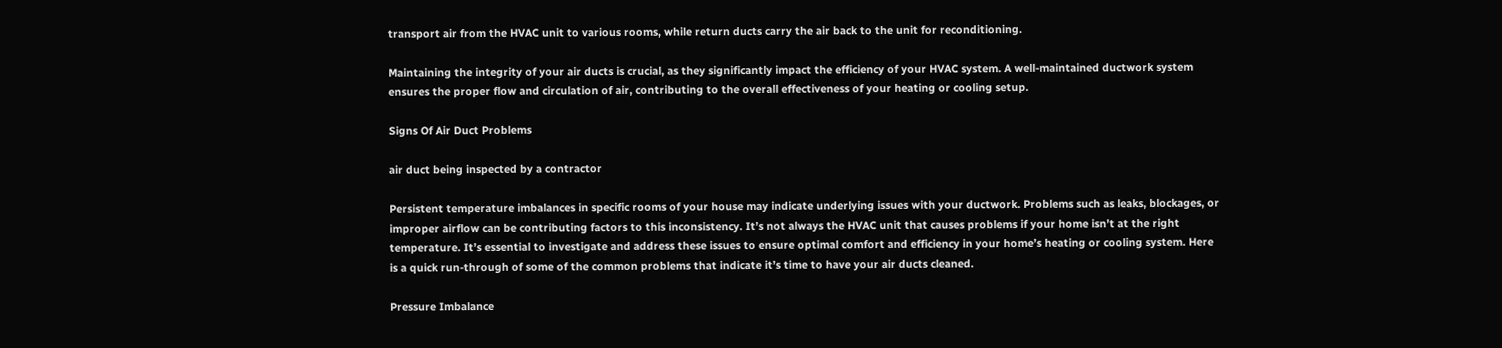transport air from the HVAC unit to various rooms, while return ducts carry the air back to the unit for reconditioning.

Maintaining the integrity of your air ducts is crucial, as they significantly impact the efficiency of your HVAC system. A well-maintained ductwork system ensures the proper flow and circulation of air, contributing to the overall effectiveness of your heating or cooling setup.

Signs Of Air Duct Problems

air duct being inspected by a contractor

Persistent temperature imbalances in specific rooms of your house may indicate underlying issues with your ductwork. Problems such as leaks, blockages, or improper airflow can be contributing factors to this inconsistency. It’s not always the HVAC unit that causes problems if your home isn’t at the right temperature. It’s essential to investigate and address these issues to ensure optimal comfort and efficiency in your home’s heating or cooling system. Here is a quick run-through of some of the common problems that indicate it’s time to have your air ducts cleaned.

Pressure Imbalance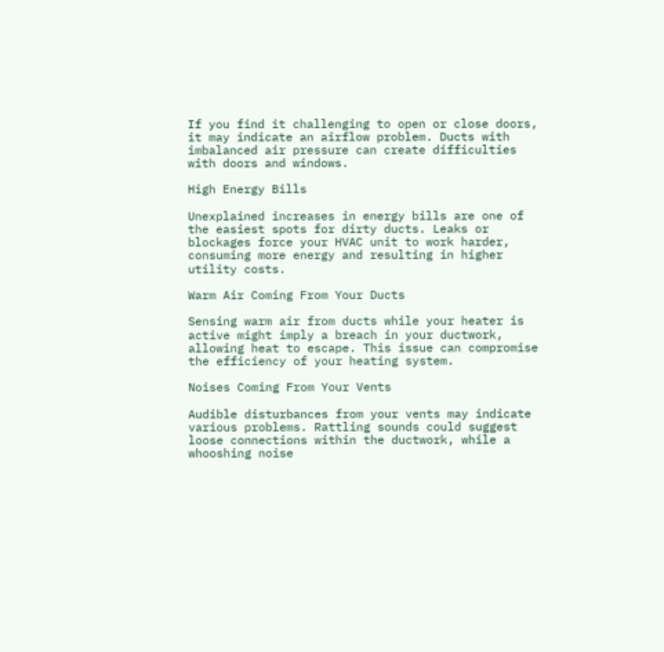If you find it challenging to open or close doors, it may indicate an airflow problem. Ducts with imbalanced air pressure can create difficulties with doors and windows.

High Energy Bills

Unexplained increases in energy bills are one of the easiest spots for dirty ducts. Leaks or blockages force your HVAC unit to work harder, consuming more energy and resulting in higher utility costs.

Warm Air Coming From Your Ducts

Sensing warm air from ducts while your heater is active might imply a breach in your ductwork, allowing heat to escape. This issue can compromise the efficiency of your heating system.

Noises Coming From Your Vents

Audible disturbances from your vents may indicate various problems. Rattling sounds could suggest loose connections within the ductwork, while a whooshing noise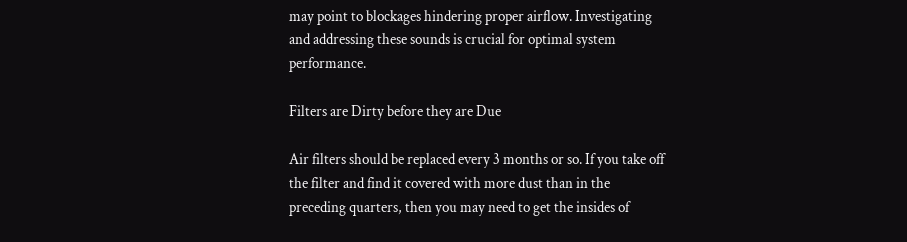may point to blockages hindering proper airflow. Investigating and addressing these sounds is crucial for optimal system performance.

Filters are Dirty before they are Due

Air filters should be replaced every 3 months or so. If you take off the filter and find it covered with more dust than in the preceding quarters, then you may need to get the insides of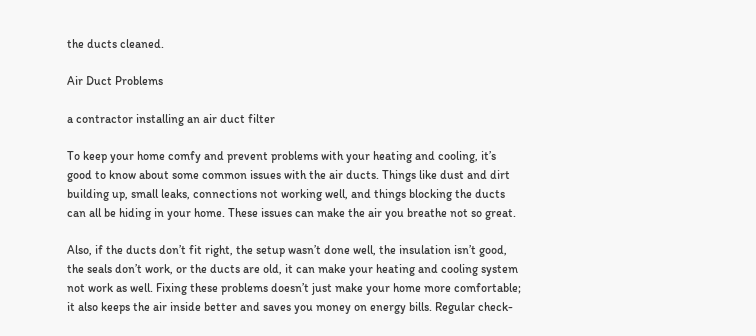the ducts cleaned.

Air Duct Problems

a contractor installing an air duct filter

To keep your home comfy and prevent problems with your heating and cooling, it’s good to know about some common issues with the air ducts. Things like dust and dirt building up, small leaks, connections not working well, and things blocking the ducts can all be hiding in your home. These issues can make the air you breathe not so great.

Also, if the ducts don’t fit right, the setup wasn’t done well, the insulation isn’t good, the seals don’t work, or the ducts are old, it can make your heating and cooling system not work as well. Fixing these problems doesn’t just make your home more comfortable; it also keeps the air inside better and saves you money on energy bills. Regular check-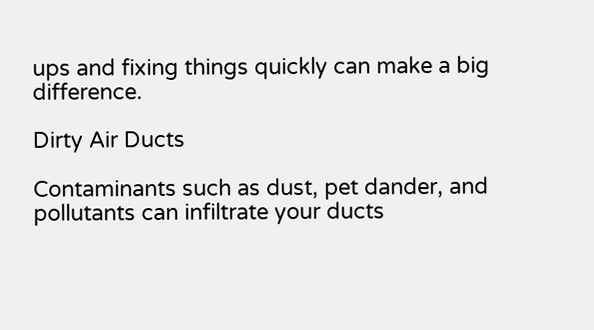ups and fixing things quickly can make a big difference.

Dirty Air Ducts

Contaminants such as dust, pet dander, and pollutants can infiltrate your ducts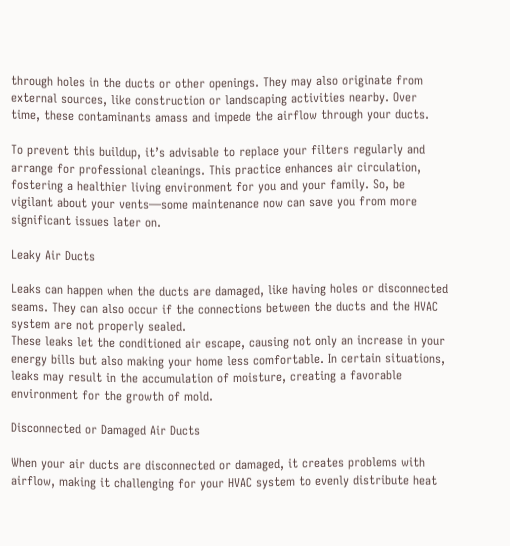through holes in the ducts or other openings. They may also originate from external sources, like construction or landscaping activities nearby. Over time, these contaminants amass and impede the airflow through your ducts.

To prevent this buildup, it’s advisable to replace your filters regularly and arrange for professional cleanings. This practice enhances air circulation, fostering a healthier living environment for you and your family. So, be vigilant about your vents—some maintenance now can save you from more significant issues later on.

Leaky Air Ducts

Leaks can happen when the ducts are damaged, like having holes or disconnected seams. They can also occur if the connections between the ducts and the HVAC system are not properly sealed.
These leaks let the conditioned air escape, causing not only an increase in your energy bills but also making your home less comfortable. In certain situations, leaks may result in the accumulation of moisture, creating a favorable environment for the growth of mold.

Disconnected or Damaged Air Ducts

When your air ducts are disconnected or damaged, it creates problems with airflow, making it challenging for your HVAC system to evenly distribute heat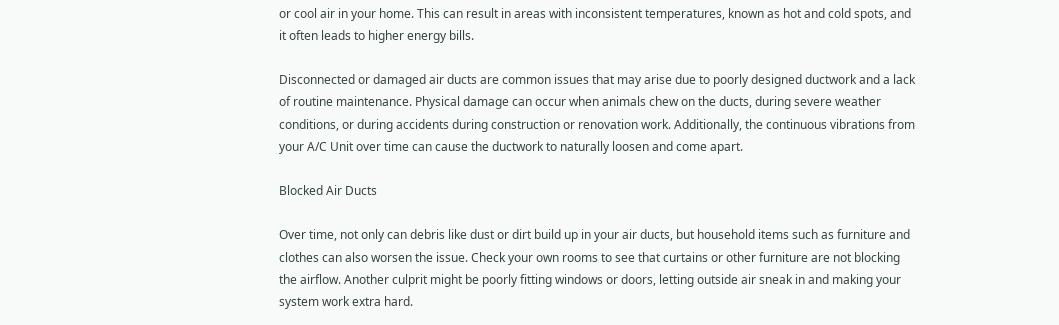or cool air in your home. This can result in areas with inconsistent temperatures, known as hot and cold spots, and it often leads to higher energy bills.

Disconnected or damaged air ducts are common issues that may arise due to poorly designed ductwork and a lack of routine maintenance. Physical damage can occur when animals chew on the ducts, during severe weather conditions, or during accidents during construction or renovation work. Additionally, the continuous vibrations from your A/C Unit over time can cause the ductwork to naturally loosen and come apart.

Blocked Air Ducts

Over time, not only can debris like dust or dirt build up in your air ducts, but household items such as furniture and clothes can also worsen the issue. Check your own rooms to see that curtains or other furniture are not blocking the airflow. Another culprit might be poorly fitting windows or doors, letting outside air sneak in and making your system work extra hard.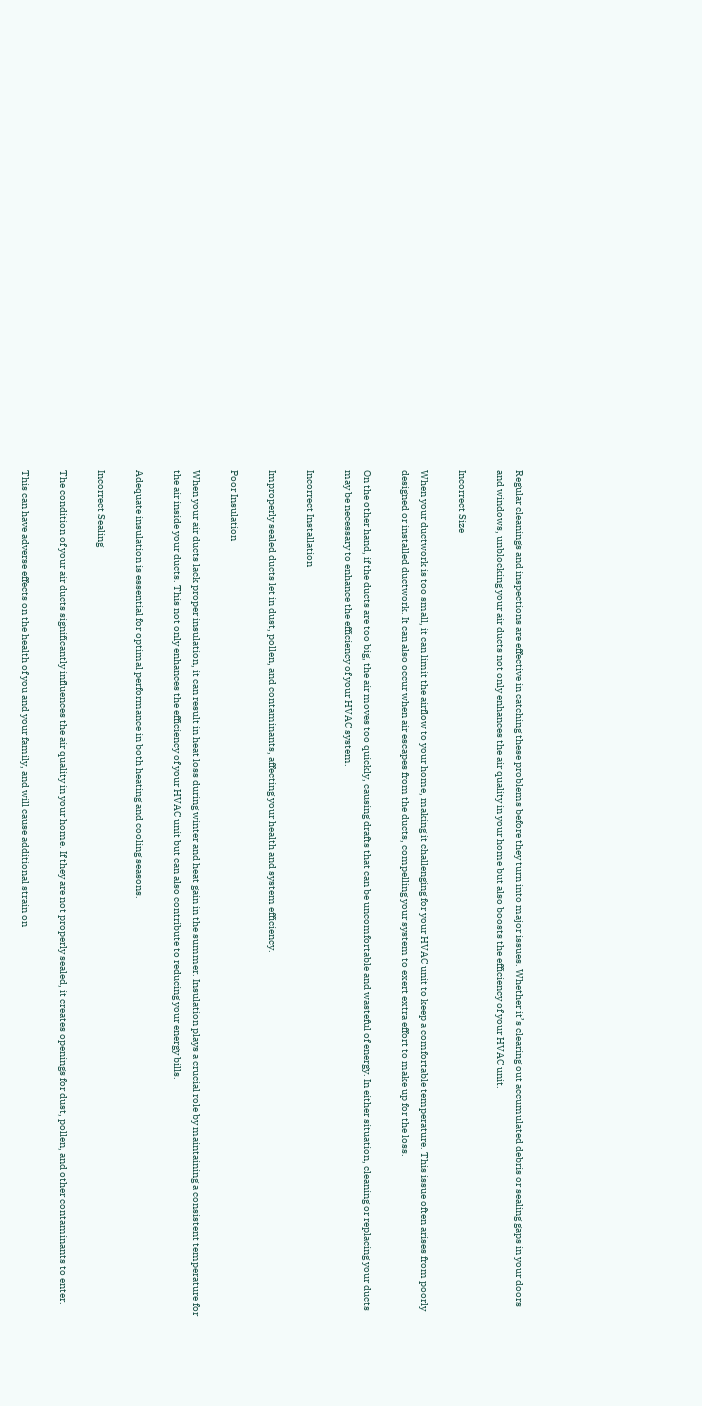Regular cleanings and inspections are effective in catching these problems before they turn into major issues. Whether it’s clearing out accumulated debris or sealing gaps in your doors and windows, unblocking your air ducts not only enhances the air quality in your home but also boosts the efficiency of your HVAC unit.

Incorrect Size

When your ductwork is too small, it can limit the airflow to your home, making it challenging for your HVAC unit to keep a comfortable temperature. This issue often arises from poorly designed or installed ductwork. It can also occur when air escapes from the ducts, compelling your system to exert extra effort to make up for the loss.

On the other hand, if the ducts are too big, the air moves too quickly, causing drafts that can be uncomfortable and wasteful of energy. In either situation, cleaning or replacing your ducts may be necessary to enhance the efficiency of your HVAC system.

Incorrect Installation

Improperly sealed ducts let in dust, pollen, and contaminants, affecting your health and system efficiency.

Poor Insulation

When your air ducts lack proper insulation, it can result in heat loss during winter and heat gain in the summer. Insulation plays a crucial role by maintaining a consistent temperature for the air inside your ducts. This not only enhances the efficiency of your HVAC unit but can also contribute to reducing your energy bills.

Adequate insulation is essential for optimal performance in both heating and cooling seasons.

Incorrect Sealing

The condition of your air ducts significantly influences the air quality in your home. If they are not properly sealed, it creates openings for dust, pollen, and other contaminants to enter.

This can have adverse effects on the health of you and your family, and will cause additional strain on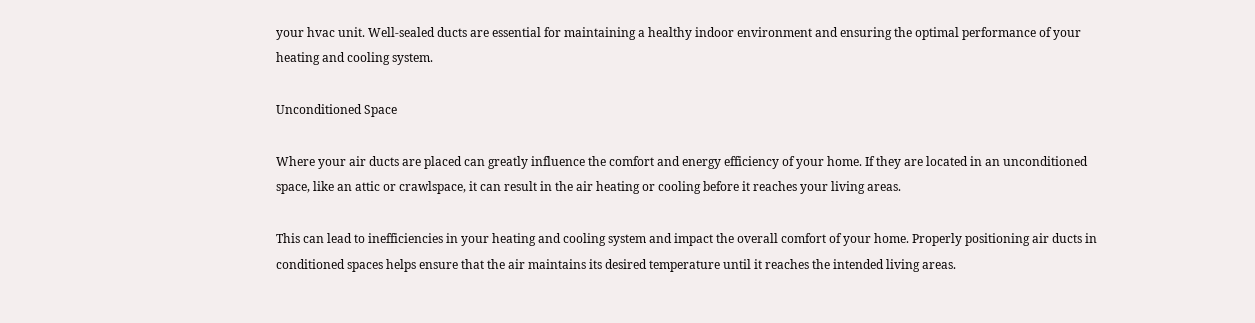your hvac unit. Well-sealed ducts are essential for maintaining a healthy indoor environment and ensuring the optimal performance of your heating and cooling system.

Unconditioned Space

Where your air ducts are placed can greatly influence the comfort and energy efficiency of your home. If they are located in an unconditioned space, like an attic or crawlspace, it can result in the air heating or cooling before it reaches your living areas.

This can lead to inefficiencies in your heating and cooling system and impact the overall comfort of your home. Properly positioning air ducts in conditioned spaces helps ensure that the air maintains its desired temperature until it reaches the intended living areas.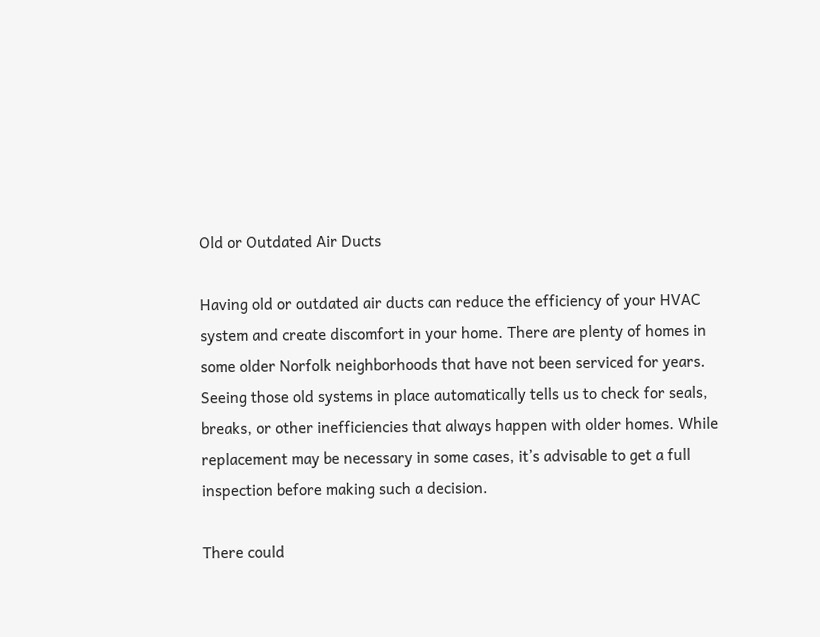Old or Outdated Air Ducts

Having old or outdated air ducts can reduce the efficiency of your HVAC system and create discomfort in your home. There are plenty of homes in some older Norfolk neighborhoods that have not been serviced for years. Seeing those old systems in place automatically tells us to check for seals, breaks, or other inefficiencies that always happen with older homes. While replacement may be necessary in some cases, it’s advisable to get a full inspection before making such a decision.

There could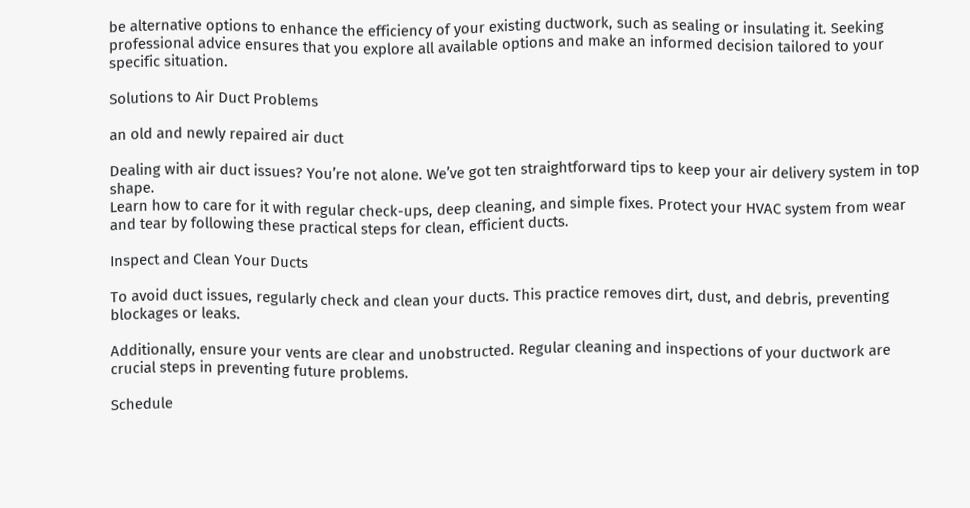be alternative options to enhance the efficiency of your existing ductwork, such as sealing or insulating it. Seeking professional advice ensures that you explore all available options and make an informed decision tailored to your specific situation.

Solutions to Air Duct Problems

an old and newly repaired air duct

Dealing with air duct issues? You’re not alone. We’ve got ten straightforward tips to keep your air delivery system in top shape.
Learn how to care for it with regular check-ups, deep cleaning, and simple fixes. Protect your HVAC system from wear and tear by following these practical steps for clean, efficient ducts.

Inspect and Clean Your Ducts

To avoid duct issues, regularly check and clean your ducts. This practice removes dirt, dust, and debris, preventing blockages or leaks.

Additionally, ensure your vents are clear and unobstructed. Regular cleaning and inspections of your ductwork are crucial steps in preventing future problems.

Schedule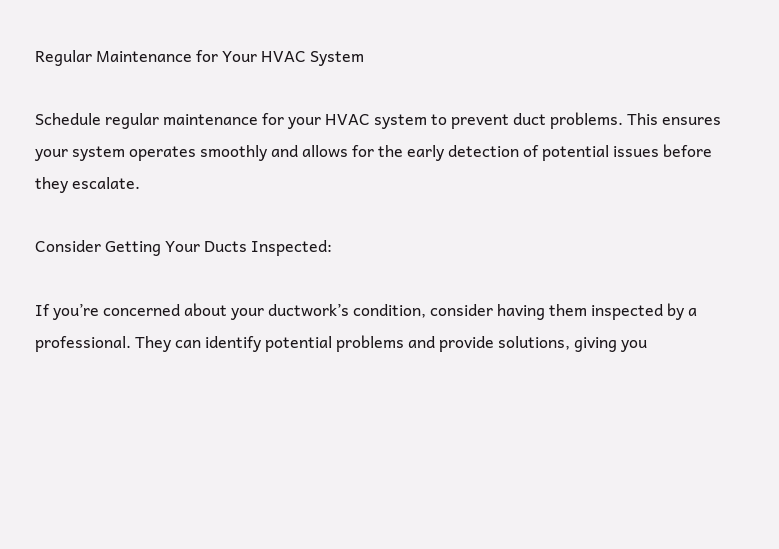Regular Maintenance for Your HVAC System

Schedule regular maintenance for your HVAC system to prevent duct problems. This ensures your system operates smoothly and allows for the early detection of potential issues before they escalate.

Consider Getting Your Ducts Inspected:

If you’re concerned about your ductwork’s condition, consider having them inspected by a professional. They can identify potential problems and provide solutions, giving you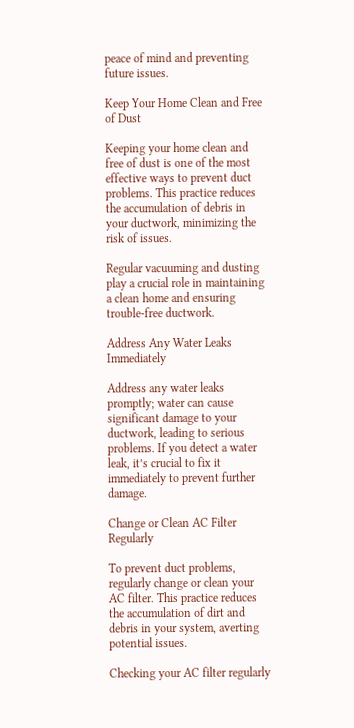peace of mind and preventing future issues.

Keep Your Home Clean and Free of Dust

Keeping your home clean and free of dust is one of the most effective ways to prevent duct problems. This practice reduces the accumulation of debris in your ductwork, minimizing the risk of issues.

Regular vacuuming and dusting play a crucial role in maintaining a clean home and ensuring trouble-free ductwork.

Address Any Water Leaks Immediately

Address any water leaks promptly; water can cause significant damage to your ductwork, leading to serious problems. If you detect a water leak, it’s crucial to fix it immediately to prevent further damage.

Change or Clean AC Filter Regularly

To prevent duct problems, regularly change or clean your AC filter. This practice reduces the accumulation of dirt and debris in your system, averting potential issues.

Checking your AC filter regularly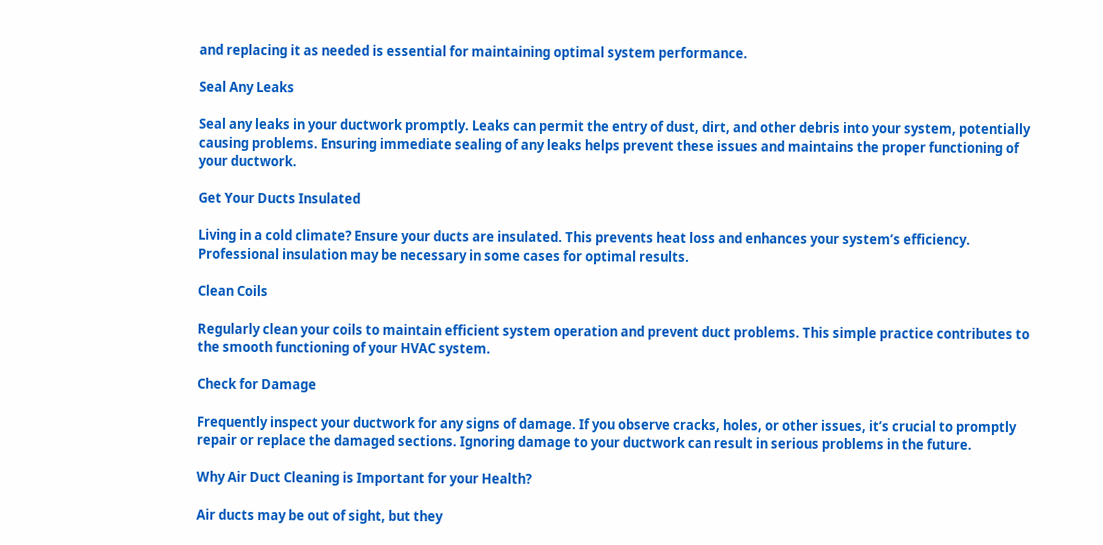and replacing it as needed is essential for maintaining optimal system performance.

Seal Any Leaks

Seal any leaks in your ductwork promptly. Leaks can permit the entry of dust, dirt, and other debris into your system, potentially causing problems. Ensuring immediate sealing of any leaks helps prevent these issues and maintains the proper functioning of your ductwork.

Get Your Ducts Insulated

Living in a cold climate? Ensure your ducts are insulated. This prevents heat loss and enhances your system’s efficiency. Professional insulation may be necessary in some cases for optimal results.

Clean Coils

Regularly clean your coils to maintain efficient system operation and prevent duct problems. This simple practice contributes to the smooth functioning of your HVAC system.

Check for Damage

Frequently inspect your ductwork for any signs of damage. If you observe cracks, holes, or other issues, it’s crucial to promptly repair or replace the damaged sections. Ignoring damage to your ductwork can result in serious problems in the future.

Why Air Duct Cleaning is Important for your Health?

Air ducts may be out of sight, but they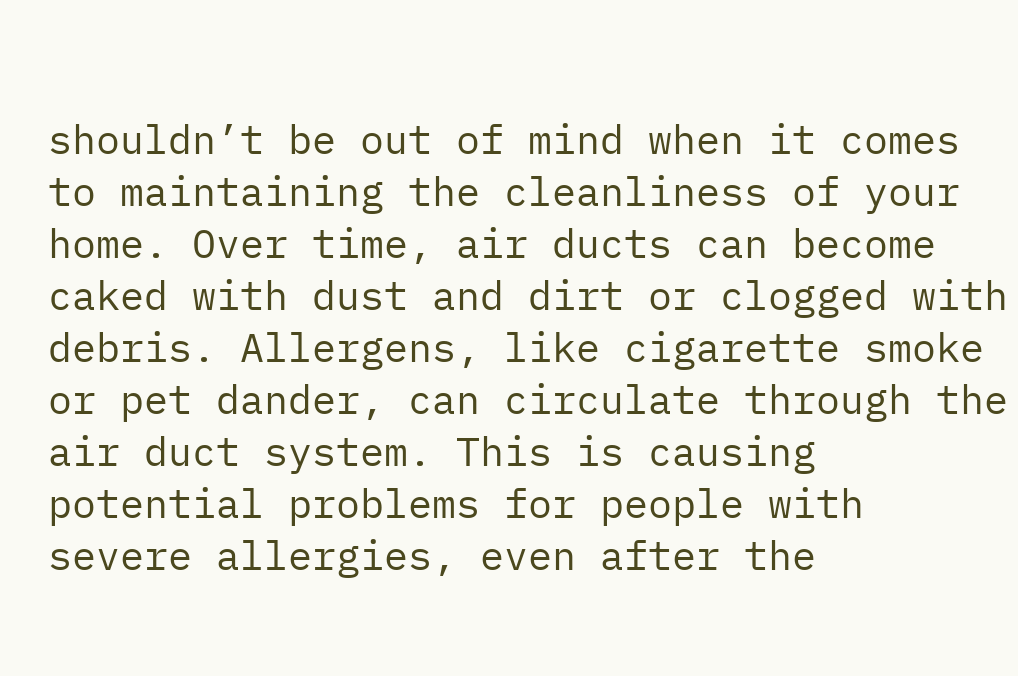shouldn’t be out of mind when it comes to maintaining the cleanliness of your home. Over time, air ducts can become caked with dust and dirt or clogged with debris. Allergens, like cigarette smoke or pet dander, can circulate through the air duct system. This is causing potential problems for people with severe allergies, even after the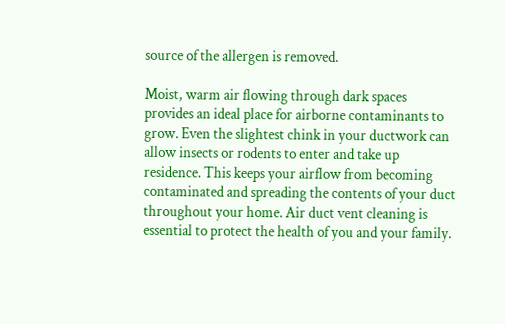source of the allergen is removed.

Moist, warm air flowing through dark spaces provides an ideal place for airborne contaminants to grow. Even the slightest chink in your ductwork can allow insects or rodents to enter and take up residence. This keeps your airflow from becoming contaminated and spreading the contents of your duct throughout your home. Air duct vent cleaning is essential to protect the health of you and your family.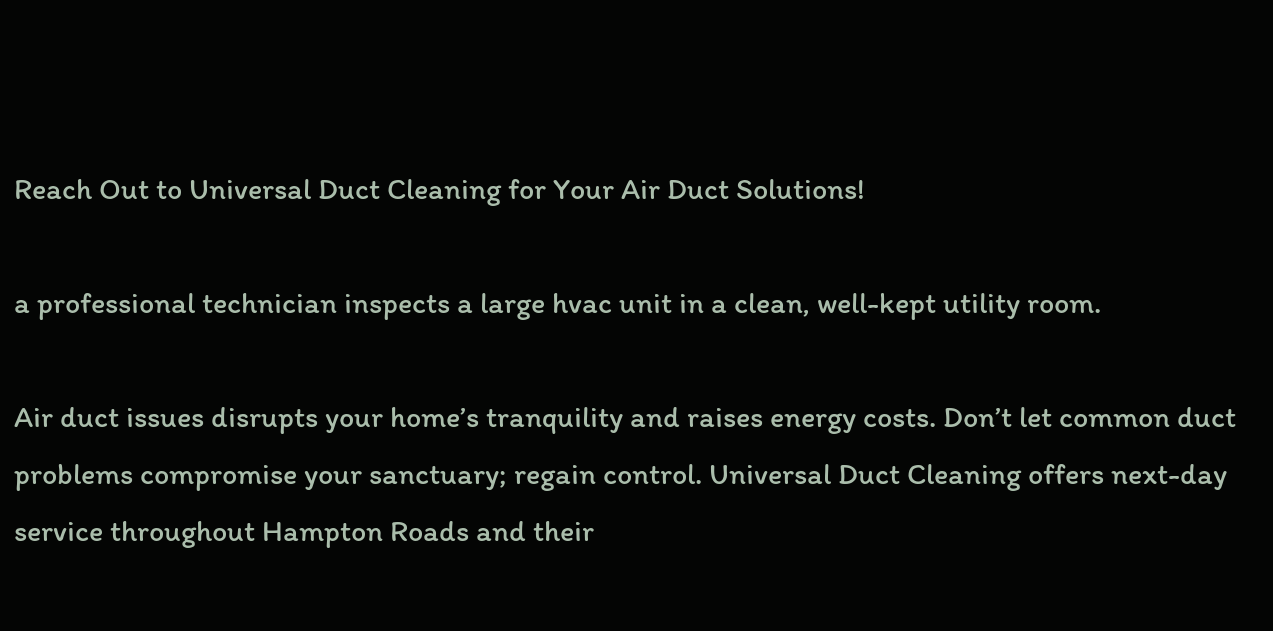Reach Out to Universal Duct Cleaning for Your Air Duct Solutions!

a professional technician inspects a large hvac unit in a clean, well-kept utility room.

Air duct issues disrupts your home’s tranquility and raises energy costs. Don’t let common duct problems compromise your sanctuary; regain control. Universal Duct Cleaning offers next-day service throughout Hampton Roads and their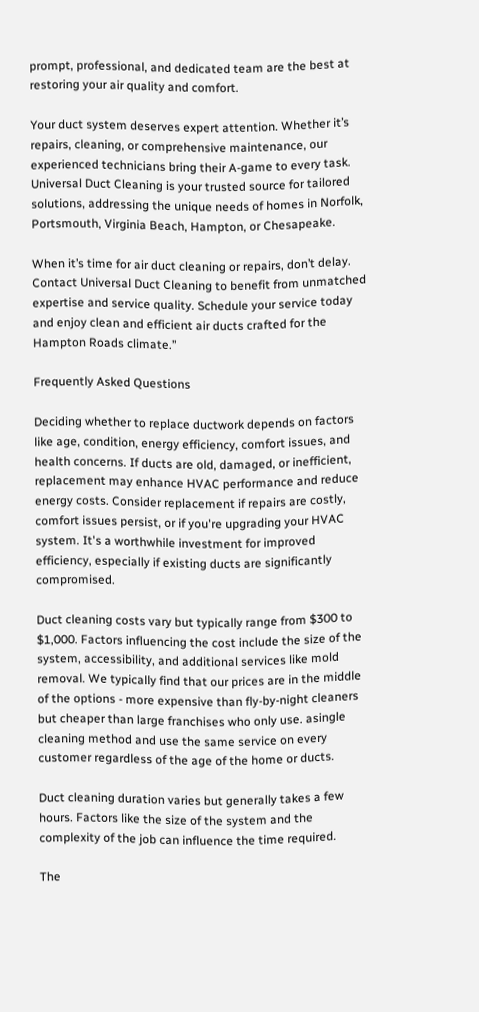prompt, professional, and dedicated team are the best at restoring your air quality and comfort.

Your duct system deserves expert attention. Whether it’s repairs, cleaning, or comprehensive maintenance, our experienced technicians bring their A-game to every task. Universal Duct Cleaning is your trusted source for tailored solutions, addressing the unique needs of homes in Norfolk, Portsmouth, Virginia Beach, Hampton, or Chesapeake.

When it’s time for air duct cleaning or repairs, don’t delay. Contact Universal Duct Cleaning to benefit from unmatched expertise and service quality. Schedule your service today and enjoy clean and efficient air ducts crafted for the Hampton Roads climate.”

Frequently Asked Questions

Deciding whether to replace ductwork depends on factors like age, condition, energy efficiency, comfort issues, and health concerns. If ducts are old, damaged, or inefficient, replacement may enhance HVAC performance and reduce energy costs. Consider replacement if repairs are costly, comfort issues persist, or if you're upgrading your HVAC system. It's a worthwhile investment for improved efficiency, especially if existing ducts are significantly compromised.

Duct cleaning costs vary but typically range from $300 to $1,000. Factors influencing the cost include the size of the system, accessibility, and additional services like mold removal. We typically find that our prices are in the middle of the options - more expensive than fly-by-night cleaners but cheaper than large franchises who only use. asingle cleaning method and use the same service on every customer regardless of the age of the home or ducts.

Duct cleaning duration varies but generally takes a few hours. Factors like the size of the system and the complexity of the job can influence the time required.

The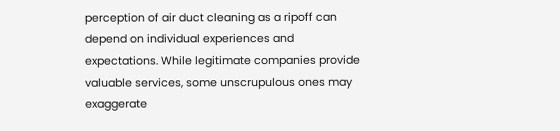perception of air duct cleaning as a ripoff can depend on individual experiences and expectations. While legitimate companies provide valuable services, some unscrupulous ones may exaggerate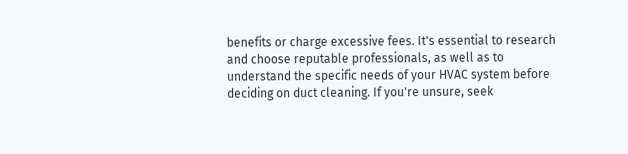benefits or charge excessive fees. It's essential to research and choose reputable professionals, as well as to understand the specific needs of your HVAC system before deciding on duct cleaning. If you're unsure, seek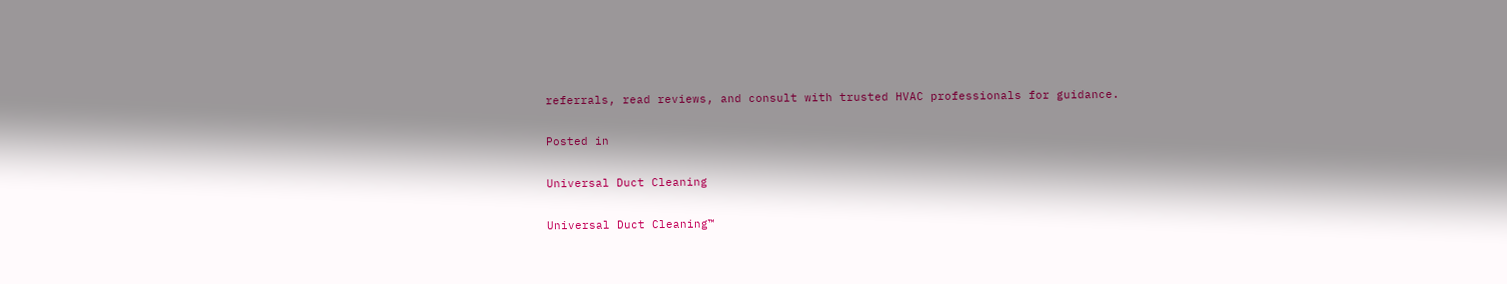referrals, read reviews, and consult with trusted HVAC professionals for guidance.

Posted in

Universal Duct Cleaning

Universal Duct Cleaning™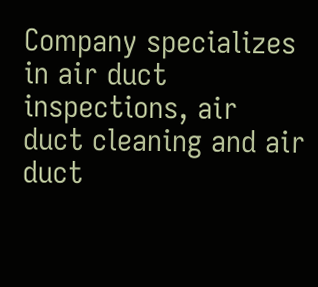Company specializes in air duct inspections, air duct cleaning and air duct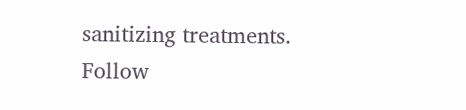sanitizing treatments. Follow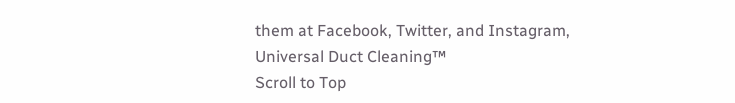them at Facebook, Twitter, and Instagram,
Universal Duct Cleaning™
Scroll to Top